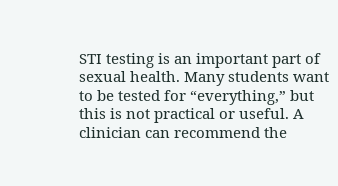STI testing is an important part of sexual health. Many students want to be tested for “everything,” but this is not practical or useful. A clinician can recommend the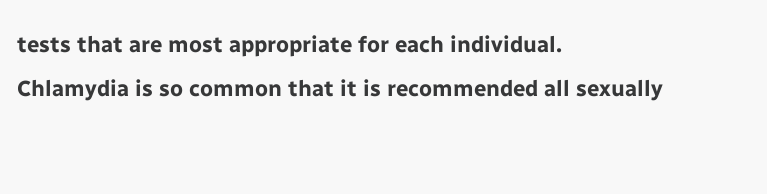tests that are most appropriate for each individual. Chlamydia is so common that it is recommended all sexually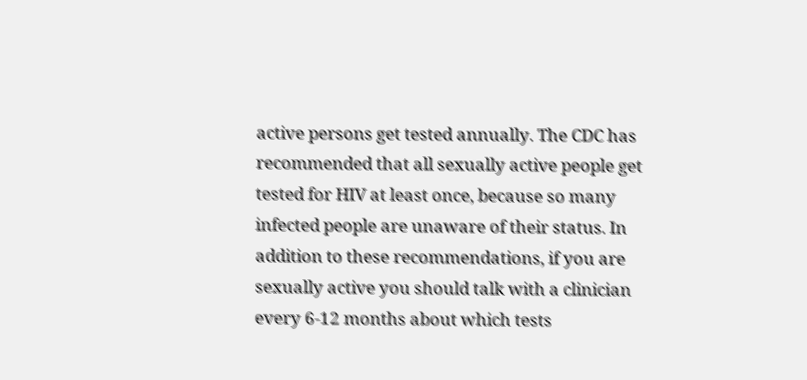active persons get tested annually. The CDC has recommended that all sexually active people get tested for HIV at least once, because so many infected people are unaware of their status. In addition to these recommendations, if you are sexually active you should talk with a clinician every 6-12 months about which tests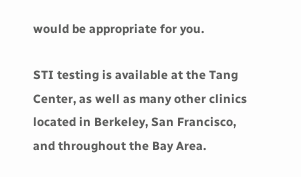would be appropriate for you.

STI testing is available at the Tang Center, as well as many other clinics located in Berkeley, San Francisco, and throughout the Bay Area.